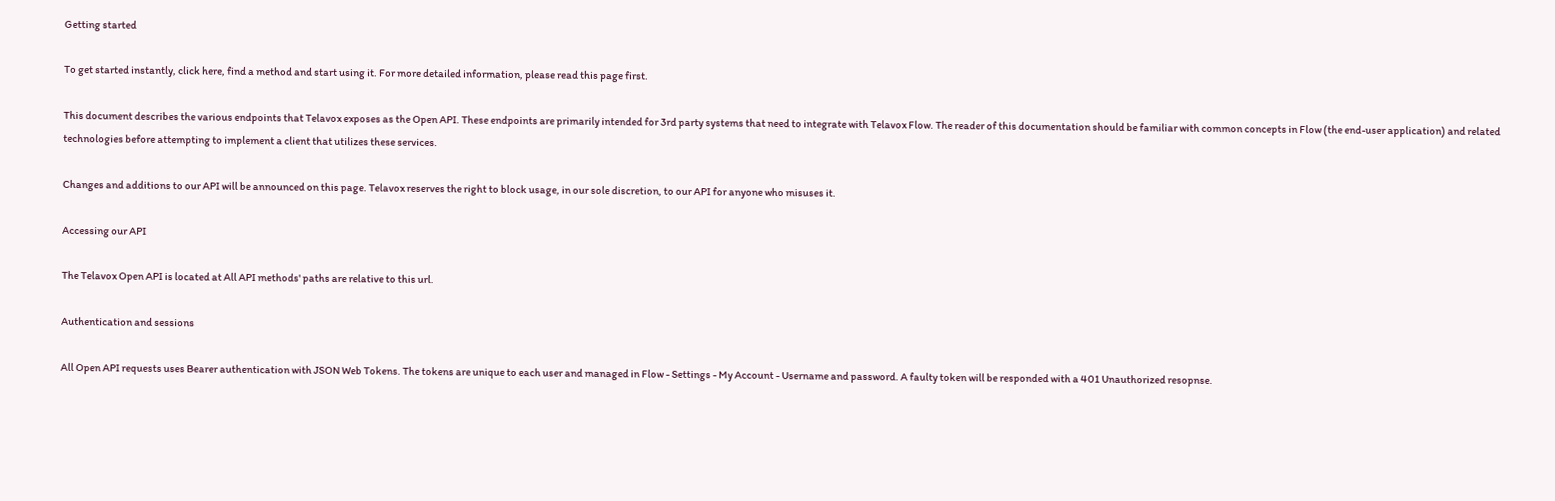Getting started

To get started instantly, click here, find a method and start using it. For more detailed information, please read this page first.

This document describes the various endpoints that Telavox exposes as the Open API. These endpoints are primarily intended for 3rd party systems that need to integrate with Telavox Flow. The reader of this documentation should be familiar with common concepts in Flow (the end-user application) and related technologies before attempting to implement a client that utilizes these services.

Changes and additions to our API will be announced on this page. Telavox reserves the right to block usage, in our sole discretion, to our API for anyone who misuses it.

Accessing our API

The Telavox Open API is located at All API methods' paths are relative to this url.

Authentication and sessions

All Open API requests uses Bearer authentication with JSON Web Tokens. The tokens are unique to each user and managed in Flow - Settings - My Account - Username and password. A faulty token will be responded with a 401 Unauthorized resopnse.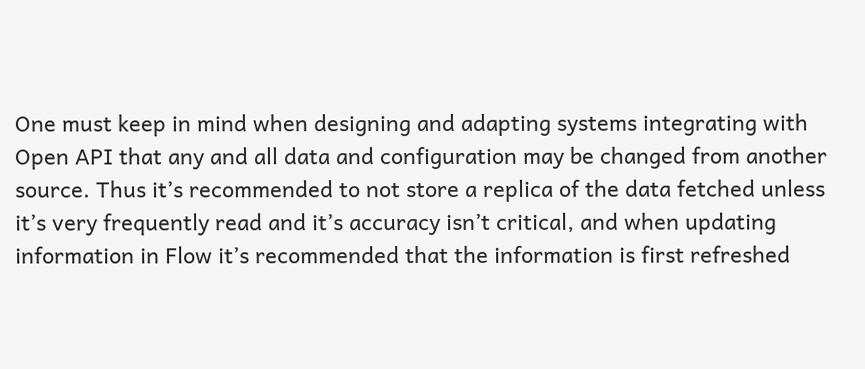One must keep in mind when designing and adapting systems integrating with Open API that any and all data and configuration may be changed from another source. Thus it’s recommended to not store a replica of the data fetched unless it’s very frequently read and it’s accuracy isn’t critical, and when updating information in Flow it’s recommended that the information is first refreshed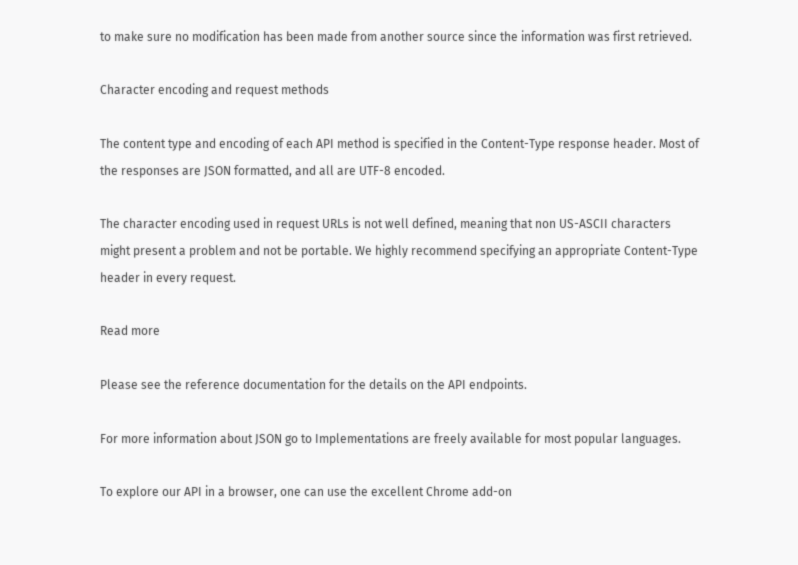to make sure no modification has been made from another source since the information was first retrieved.

Character encoding and request methods

The content type and encoding of each API method is specified in the Content-Type response header. Most of the responses are JSON formatted, and all are UTF-8 encoded.

The character encoding used in request URLs is not well defined, meaning that non US-ASCII characters might present a problem and not be portable. We highly recommend specifying an appropriate Content-Type header in every request.

Read more

Please see the reference documentation for the details on the API endpoints.

For more information about JSON go to Implementations are freely available for most popular languages.

To explore our API in a browser, one can use the excellent Chrome add-on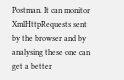Postman. It can monitor XmlHttpRequests sent by the browser and by analysing these one can get a better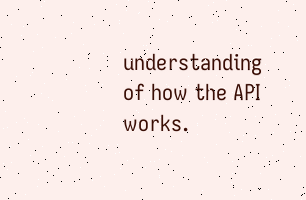understanding of how the API works.